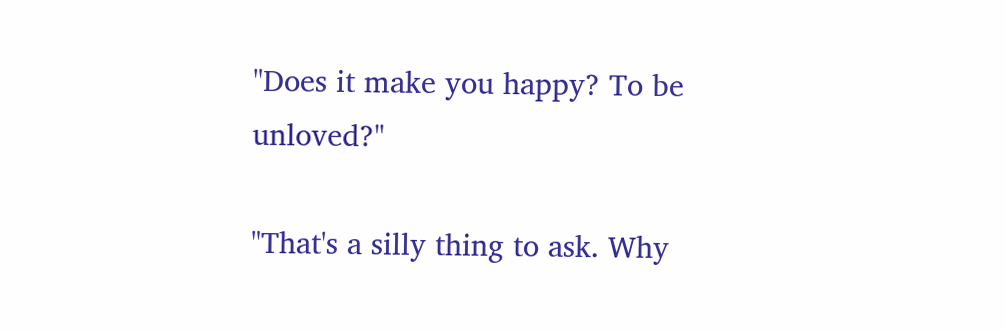"Does it make you happy? To be unloved?"

"That's a silly thing to ask. Why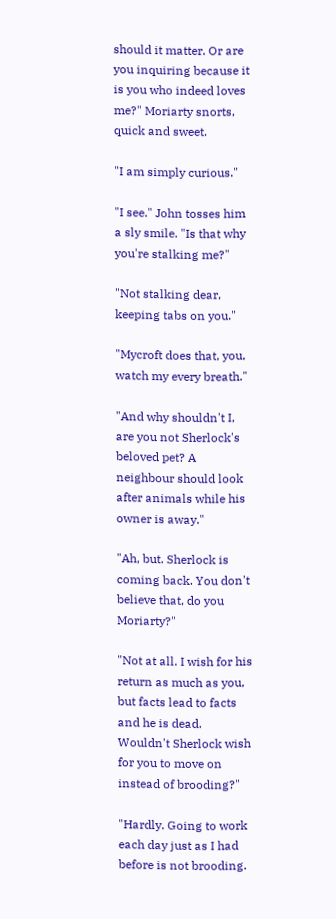should it matter. Or are you inquiring because it is you who indeed loves me?" Moriarty snorts, quick and sweet.

"I am simply curious."

"I see." John tosses him a sly smile. "Is that why you're stalking me?"

"Not stalking dear, keeping tabs on you."

"Mycroft does that, you, watch my every breath."

"And why shouldn't I, are you not Sherlock's beloved pet? A neighbour should look after animals while his owner is away."

"Ah, but. Sherlock is coming back. You don't believe that, do you Moriarty?"

"Not at all. I wish for his return as much as you, but facts lead to facts and he is dead. Wouldn't Sherlock wish for you to move on instead of brooding?"

"Hardly. Going to work each day just as I had before is not brooding.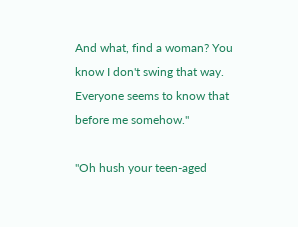And what, find a woman? You know I don't swing that way. Everyone seems to know that before me somehow."

"Oh hush your teen-aged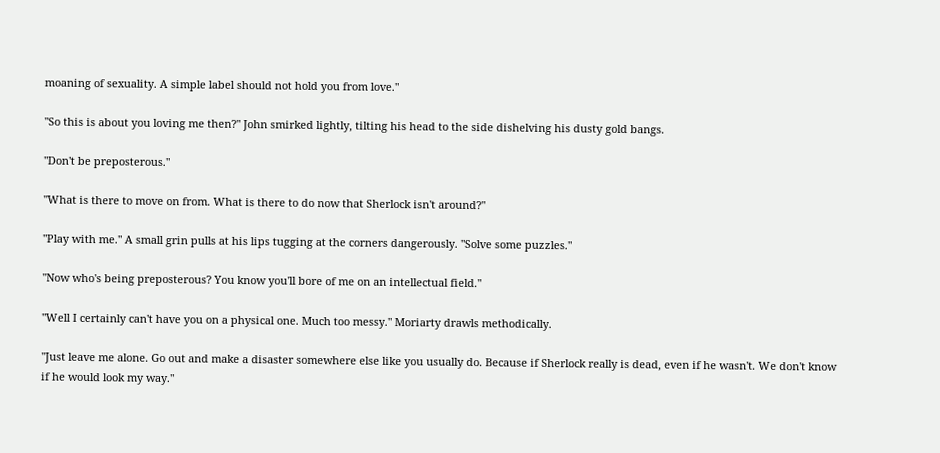moaning of sexuality. A simple label should not hold you from love."

"So this is about you loving me then?" John smirked lightly, tilting his head to the side dishelving his dusty gold bangs.

"Don't be preposterous."

"What is there to move on from. What is there to do now that Sherlock isn't around?"

"Play with me." A small grin pulls at his lips tugging at the corners dangerously. "Solve some puzzles."

"Now who's being preposterous? You know you'll bore of me on an intellectual field."

"Well I certainly can't have you on a physical one. Much too messy." Moriarty drawls methodically.

"Just leave me alone. Go out and make a disaster somewhere else like you usually do. Because if Sherlock really is dead, even if he wasn't. We don't know if he would look my way."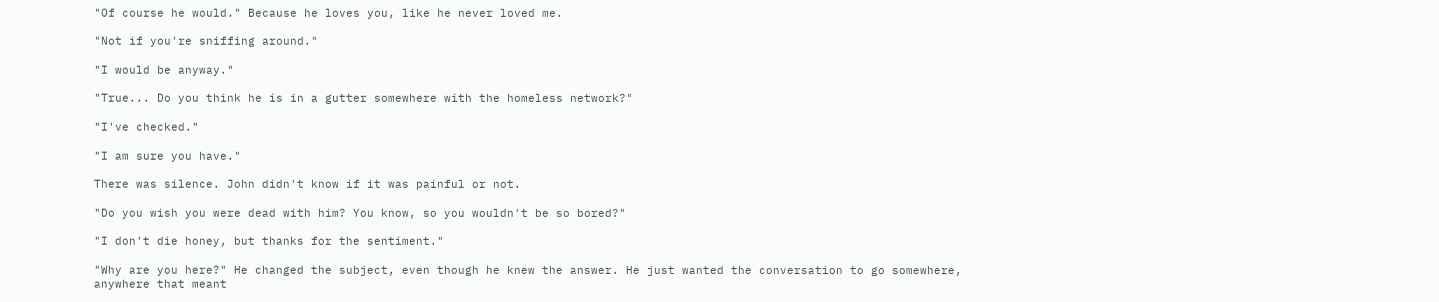"Of course he would." Because he loves you, like he never loved me.

"Not if you're sniffing around."

"I would be anyway."

"True... Do you think he is in a gutter somewhere with the homeless network?"

"I've checked."

"I am sure you have."

There was silence. John didn't know if it was painful or not.

"Do you wish you were dead with him? You know, so you wouldn't be so bored?"

"I don't die honey, but thanks for the sentiment."

"Why are you here?" He changed the subject, even though he knew the answer. He just wanted the conversation to go somewhere, anywhere that meant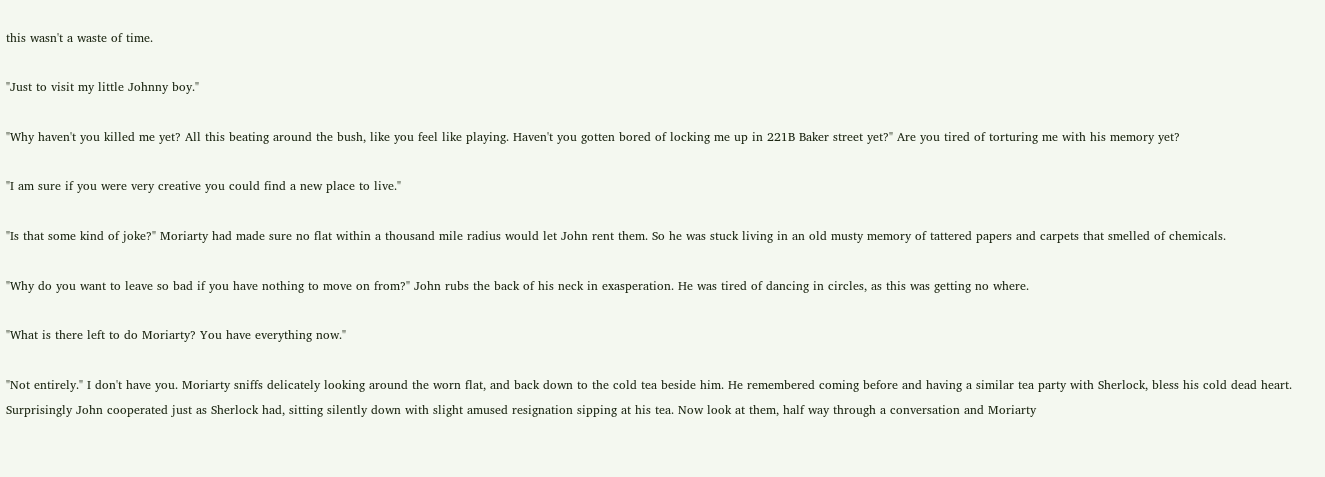this wasn't a waste of time.

"Just to visit my little Johnny boy."

"Why haven't you killed me yet? All this beating around the bush, like you feel like playing. Haven't you gotten bored of locking me up in 221B Baker street yet?" Are you tired of torturing me with his memory yet?

"I am sure if you were very creative you could find a new place to live."

"Is that some kind of joke?" Moriarty had made sure no flat within a thousand mile radius would let John rent them. So he was stuck living in an old musty memory of tattered papers and carpets that smelled of chemicals.

"Why do you want to leave so bad if you have nothing to move on from?" John rubs the back of his neck in exasperation. He was tired of dancing in circles, as this was getting no where.

"What is there left to do Moriarty? You have everything now."

"Not entirely." I don't have you. Moriarty sniffs delicately looking around the worn flat, and back down to the cold tea beside him. He remembered coming before and having a similar tea party with Sherlock, bless his cold dead heart. Surprisingly John cooperated just as Sherlock had, sitting silently down with slight amused resignation sipping at his tea. Now look at them, half way through a conversation and Moriarty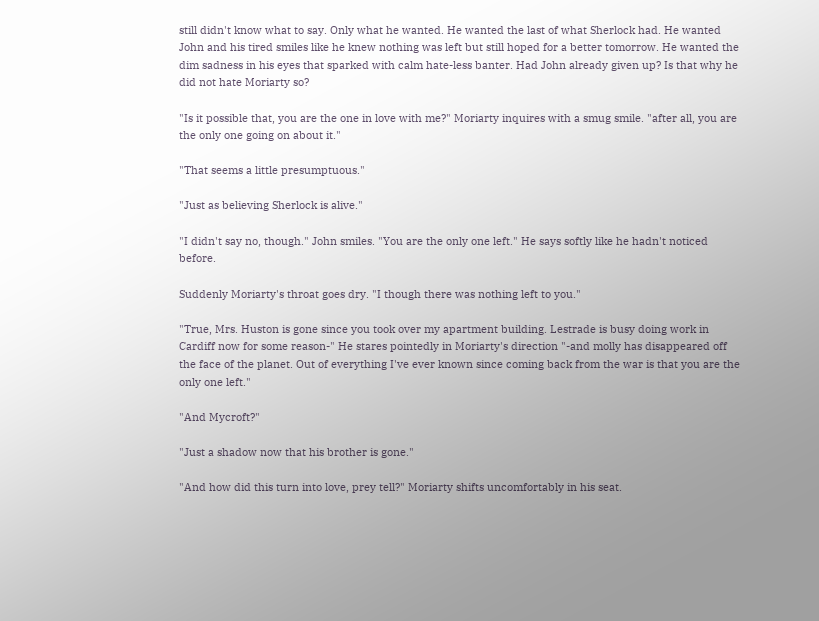still didn't know what to say. Only what he wanted. He wanted the last of what Sherlock had. He wanted John and his tired smiles like he knew nothing was left but still hoped for a better tomorrow. He wanted the dim sadness in his eyes that sparked with calm hate-less banter. Had John already given up? Is that why he did not hate Moriarty so?

"Is it possible that, you are the one in love with me?" Moriarty inquires with a smug smile. "after all, you are the only one going on about it."

"That seems a little presumptuous."

"Just as believing Sherlock is alive."

"I didn't say no, though." John smiles. "You are the only one left." He says softly like he hadn't noticed before.

Suddenly Moriarty's throat goes dry. "I though there was nothing left to you."

"True, Mrs. Huston is gone since you took over my apartment building. Lestrade is busy doing work in Cardiff now for some reason-" He stares pointedly in Moriarty's direction "-and molly has disappeared off the face of the planet. Out of everything I've ever known since coming back from the war is that you are the only one left."

"And Mycroft?"

"Just a shadow now that his brother is gone."

"And how did this turn into love, prey tell?" Moriarty shifts uncomfortably in his seat.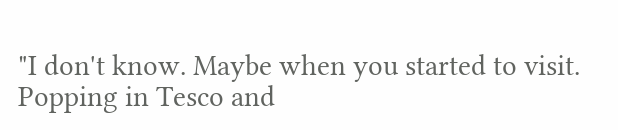"I don't know. Maybe when you started to visit. Popping in Tesco and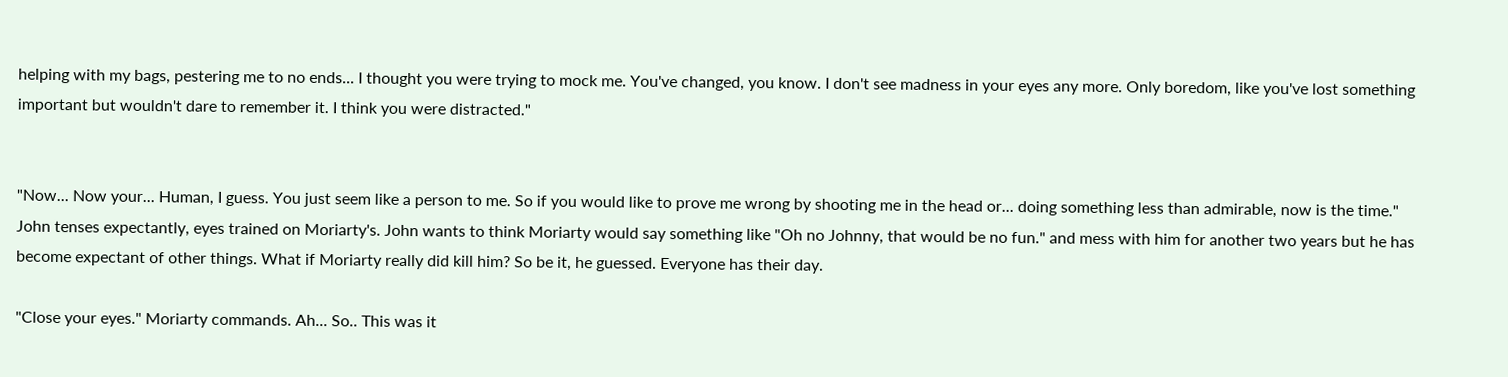helping with my bags, pestering me to no ends... I thought you were trying to mock me. You've changed, you know. I don't see madness in your eyes any more. Only boredom, like you've lost something important but wouldn't dare to remember it. I think you were distracted."


"Now... Now your... Human, I guess. You just seem like a person to me. So if you would like to prove me wrong by shooting me in the head or... doing something less than admirable, now is the time." John tenses expectantly, eyes trained on Moriarty's. John wants to think Moriarty would say something like "Oh no Johnny, that would be no fun." and mess with him for another two years but he has become expectant of other things. What if Moriarty really did kill him? So be it, he guessed. Everyone has their day.

"Close your eyes." Moriarty commands. Ah... So.. This was it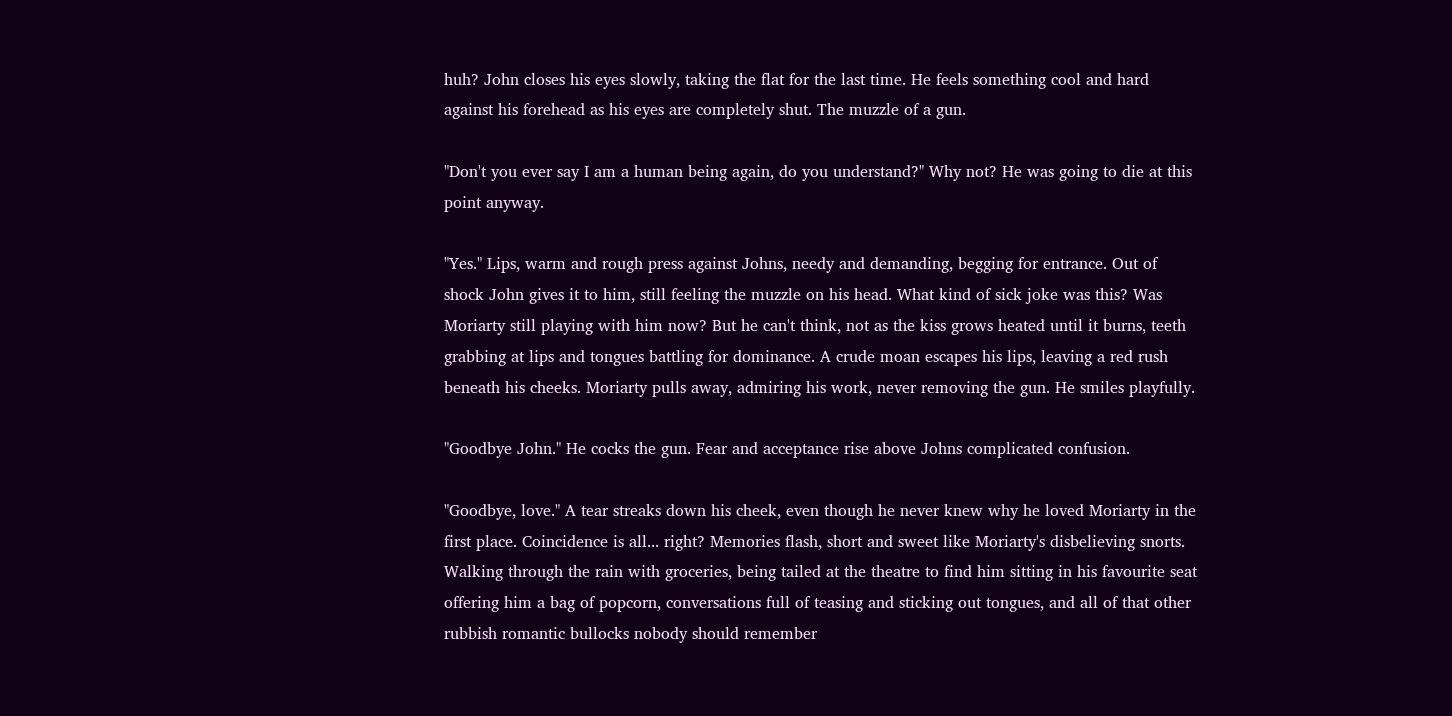huh? John closes his eyes slowly, taking the flat for the last time. He feels something cool and hard against his forehead as his eyes are completely shut. The muzzle of a gun.

"Don't you ever say I am a human being again, do you understand?" Why not? He was going to die at this point anyway.

"Yes." Lips, warm and rough press against Johns, needy and demanding, begging for entrance. Out of shock John gives it to him, still feeling the muzzle on his head. What kind of sick joke was this? Was Moriarty still playing with him now? But he can't think, not as the kiss grows heated until it burns, teeth grabbing at lips and tongues battling for dominance. A crude moan escapes his lips, leaving a red rush beneath his cheeks. Moriarty pulls away, admiring his work, never removing the gun. He smiles playfully.

"Goodbye John." He cocks the gun. Fear and acceptance rise above Johns complicated confusion.

"Goodbye, love." A tear streaks down his cheek, even though he never knew why he loved Moriarty in the first place. Coincidence is all... right? Memories flash, short and sweet like Moriarty's disbelieving snorts. Walking through the rain with groceries, being tailed at the theatre to find him sitting in his favourite seat offering him a bag of popcorn, conversations full of teasing and sticking out tongues, and all of that other rubbish romantic bullocks nobody should remember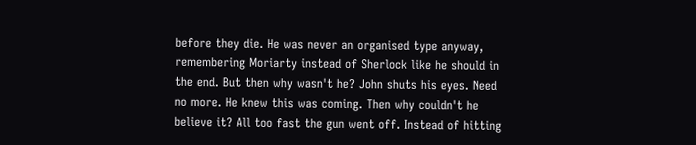before they die. He was never an organised type anyway, remembering Moriarty instead of Sherlock like he should in the end. But then why wasn't he? John shuts his eyes. Need no more. He knew this was coming. Then why couldn't he believe it? All too fast the gun went off. Instead of hitting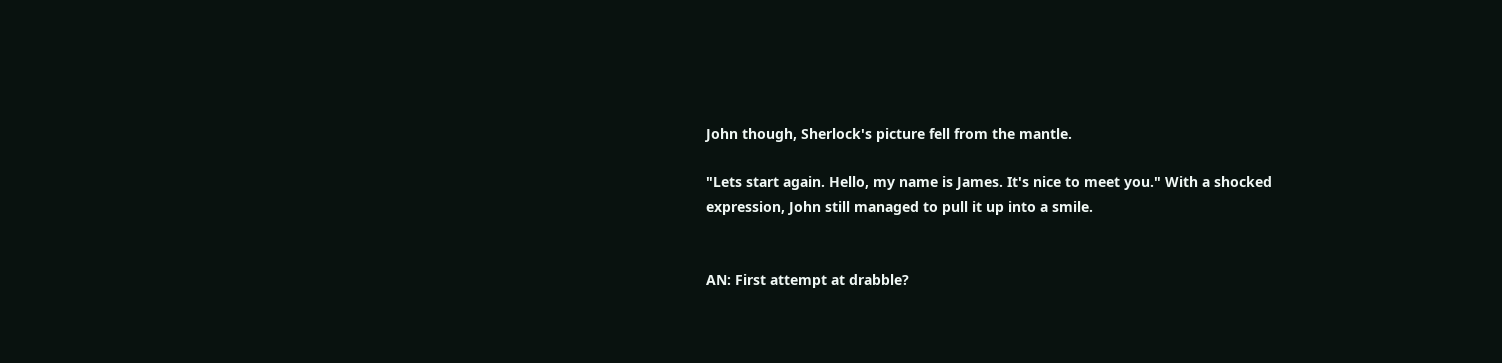John though, Sherlock's picture fell from the mantle.

"Lets start again. Hello, my name is James. It's nice to meet you." With a shocked expression, John still managed to pull it up into a smile.


AN: First attempt at drabble?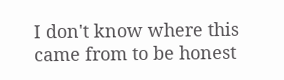I don't know where this came from to be honest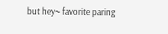but hey~ favorite paring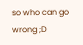so who can go wrong ;D